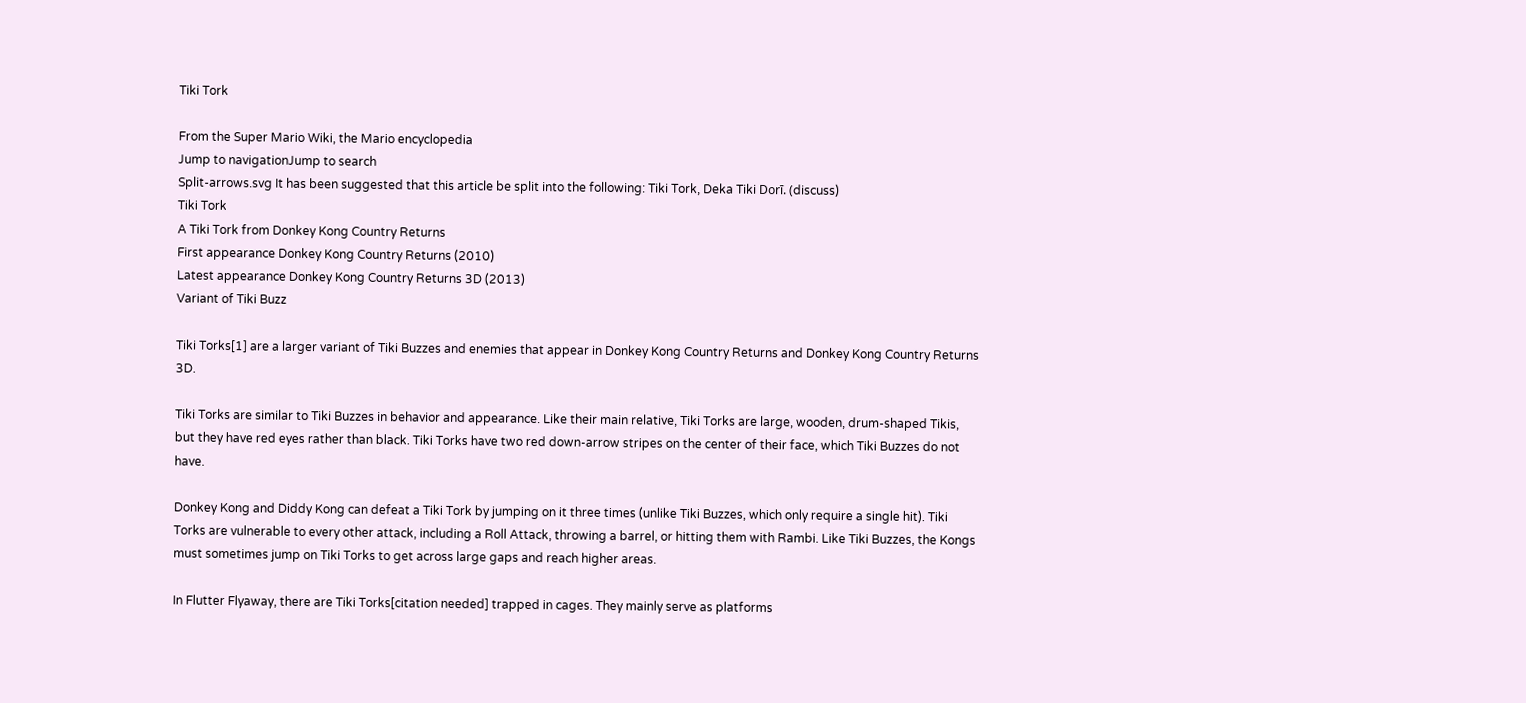Tiki Tork

From the Super Mario Wiki, the Mario encyclopedia
Jump to navigationJump to search
Split-arrows.svg It has been suggested that this article be split into the following: Tiki Tork, Deka Tiki Dorī. (discuss)
Tiki Tork
A Tiki Tork from Donkey Kong Country Returns
First appearance Donkey Kong Country Returns (2010)
Latest appearance Donkey Kong Country Returns 3D (2013)
Variant of Tiki Buzz

Tiki Torks[1] are a larger variant of Tiki Buzzes and enemies that appear in Donkey Kong Country Returns and Donkey Kong Country Returns 3D.

Tiki Torks are similar to Tiki Buzzes in behavior and appearance. Like their main relative, Tiki Torks are large, wooden, drum-shaped Tikis, but they have red eyes rather than black. Tiki Torks have two red down-arrow stripes on the center of their face, which Tiki Buzzes do not have.

Donkey Kong and Diddy Kong can defeat a Tiki Tork by jumping on it three times (unlike Tiki Buzzes, which only require a single hit). Tiki Torks are vulnerable to every other attack, including a Roll Attack, throwing a barrel, or hitting them with Rambi. Like Tiki Buzzes, the Kongs must sometimes jump on Tiki Torks to get across large gaps and reach higher areas.

In Flutter Flyaway, there are Tiki Torks[citation needed] trapped in cages. They mainly serve as platforms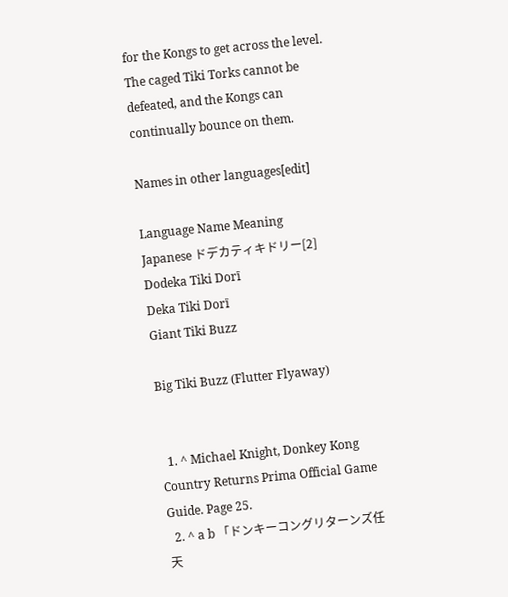for the Kongs to get across the level. The caged Tiki Torks cannot be defeated, and the Kongs can continually bounce on them.

Names in other languages[edit]

Language Name Meaning
Japanese ドデカティキドリー[2]
Dodeka Tiki Dorī
Deka Tiki Dorī
Giant Tiki Buzz

Big Tiki Buzz (Flutter Flyaway)


  1. ^ Michael Knight, Donkey Kong Country Returns Prima Official Game Guide. Page 25.
  2. ^ a b 「ドンキーコングリターンズ任天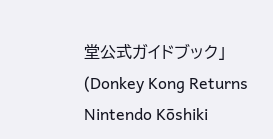堂公式ガイドブック」 (Donkey Kong Returns Nintendo Kōshiki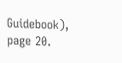Guidebook), page 20.